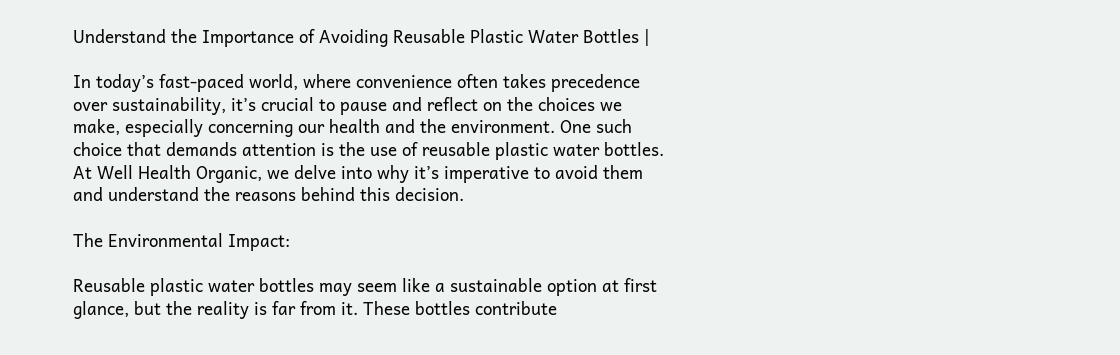Understand the Importance of Avoiding Reusable Plastic Water Bottles |

In today’s fast-paced world, where convenience often takes precedence over sustainability, it’s crucial to pause and reflect on the choices we make, especially concerning our health and the environment. One such choice that demands attention is the use of reusable plastic water bottles. At Well Health Organic, we delve into why it’s imperative to avoid them and understand the reasons behind this decision.

The Environmental Impact:

Reusable plastic water bottles may seem like a sustainable option at first glance, but the reality is far from it. These bottles contribute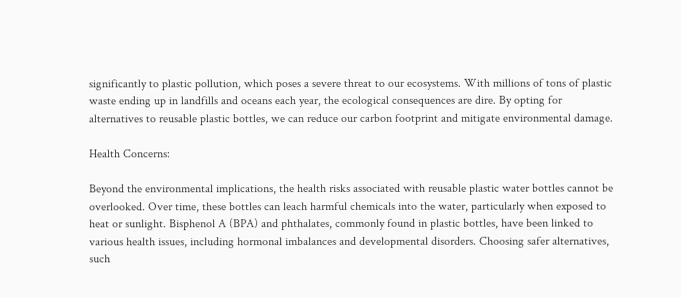significantly to plastic pollution, which poses a severe threat to our ecosystems. With millions of tons of plastic waste ending up in landfills and oceans each year, the ecological consequences are dire. By opting for alternatives to reusable plastic bottles, we can reduce our carbon footprint and mitigate environmental damage.

Health Concerns:

Beyond the environmental implications, the health risks associated with reusable plastic water bottles cannot be overlooked. Over time, these bottles can leach harmful chemicals into the water, particularly when exposed to heat or sunlight. Bisphenol A (BPA) and phthalates, commonly found in plastic bottles, have been linked to various health issues, including hormonal imbalances and developmental disorders. Choosing safer alternatives, such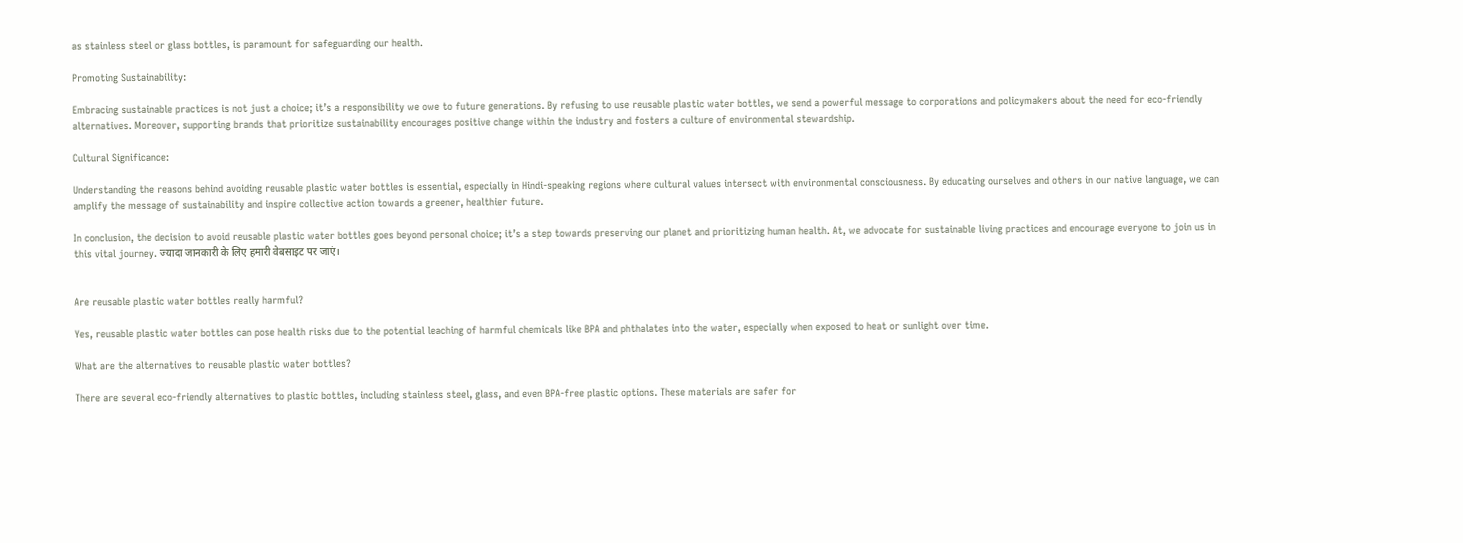as stainless steel or glass bottles, is paramount for safeguarding our health.

Promoting Sustainability:

Embracing sustainable practices is not just a choice; it’s a responsibility we owe to future generations. By refusing to use reusable plastic water bottles, we send a powerful message to corporations and policymakers about the need for eco-friendly alternatives. Moreover, supporting brands that prioritize sustainability encourages positive change within the industry and fosters a culture of environmental stewardship.

Cultural Significance:

Understanding the reasons behind avoiding reusable plastic water bottles is essential, especially in Hindi-speaking regions where cultural values intersect with environmental consciousness. By educating ourselves and others in our native language, we can amplify the message of sustainability and inspire collective action towards a greener, healthier future.

In conclusion, the decision to avoid reusable plastic water bottles goes beyond personal choice; it’s a step towards preserving our planet and prioritizing human health. At, we advocate for sustainable living practices and encourage everyone to join us in this vital journey. ज्यादा जानकारी के लिए हमारी वेबसाइट पर जाएं।


Are reusable plastic water bottles really harmful?

Yes, reusable plastic water bottles can pose health risks due to the potential leaching of harmful chemicals like BPA and phthalates into the water, especially when exposed to heat or sunlight over time.

What are the alternatives to reusable plastic water bottles?

There are several eco-friendly alternatives to plastic bottles, including stainless steel, glass, and even BPA-free plastic options. These materials are safer for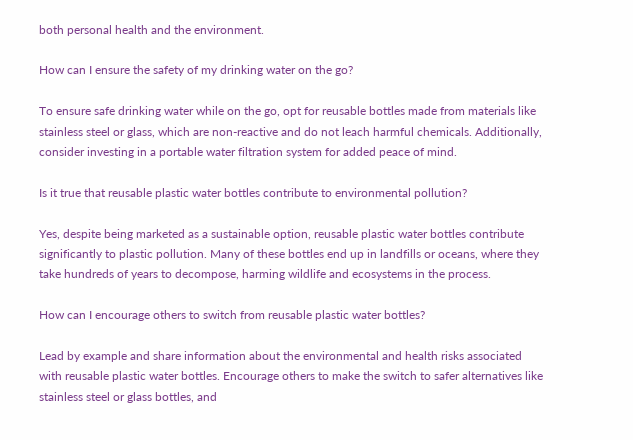both personal health and the environment.

How can I ensure the safety of my drinking water on the go?

To ensure safe drinking water while on the go, opt for reusable bottles made from materials like stainless steel or glass, which are non-reactive and do not leach harmful chemicals. Additionally, consider investing in a portable water filtration system for added peace of mind.

Is it true that reusable plastic water bottles contribute to environmental pollution?

Yes, despite being marketed as a sustainable option, reusable plastic water bottles contribute significantly to plastic pollution. Many of these bottles end up in landfills or oceans, where they take hundreds of years to decompose, harming wildlife and ecosystems in the process.

How can I encourage others to switch from reusable plastic water bottles?

Lead by example and share information about the environmental and health risks associated with reusable plastic water bottles. Encourage others to make the switch to safer alternatives like stainless steel or glass bottles, and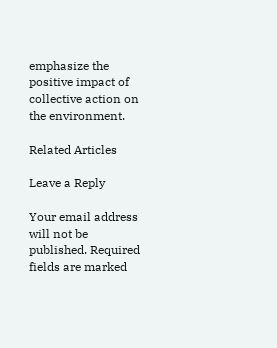emphasize the positive impact of collective action on the environment.

Related Articles

Leave a Reply

Your email address will not be published. Required fields are marked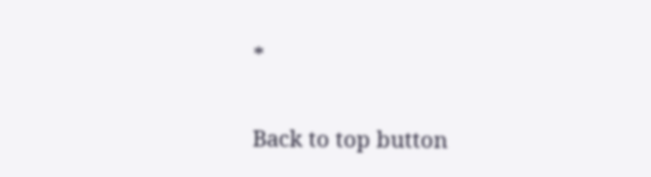*

Back to top button